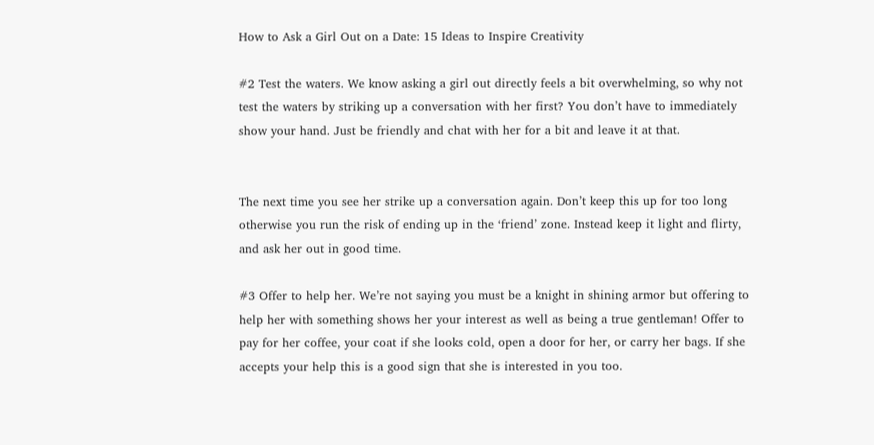How to Ask a Girl Out on a Date: 15 Ideas to Inspire Creativity

#2 Test the waters. We know asking a girl out directly feels a bit overwhelming, so why not test the waters by striking up a conversation with her first? You don’t have to immediately show your hand. Just be friendly and chat with her for a bit and leave it at that.


The next time you see her strike up a conversation again. Don’t keep this up for too long otherwise you run the risk of ending up in the ‘friend’ zone. Instead keep it light and flirty, and ask her out in good time.

#3 Offer to help her. We’re not saying you must be a knight in shining armor but offering to help her with something shows her your interest as well as being a true gentleman! Offer to pay for her coffee, your coat if she looks cold, open a door for her, or carry her bags. If she accepts your help this is a good sign that she is interested in you too.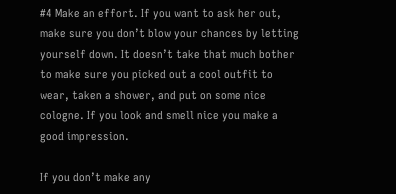#4 Make an effort. If you want to ask her out, make sure you don’t blow your chances by letting yourself down. It doesn’t take that much bother to make sure you picked out a cool outfit to wear, taken a shower, and put on some nice cologne. If you look and smell nice you make a good impression.

If you don’t make any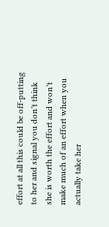effort at all this could be off-putting to her and signal you don’t think she is worth the effort and won’t make much of an effort when you actually take her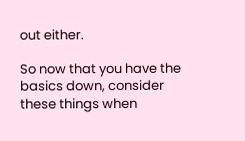out either.

So now that you have the basics down, consider these things when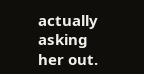actually asking her out.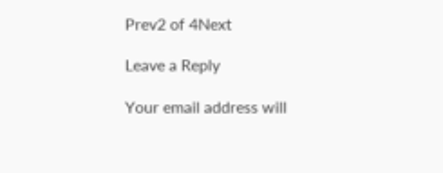Prev2 of 4Next

Leave a Reply

Your email address will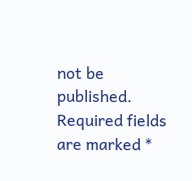not be published. Required fields are marked *